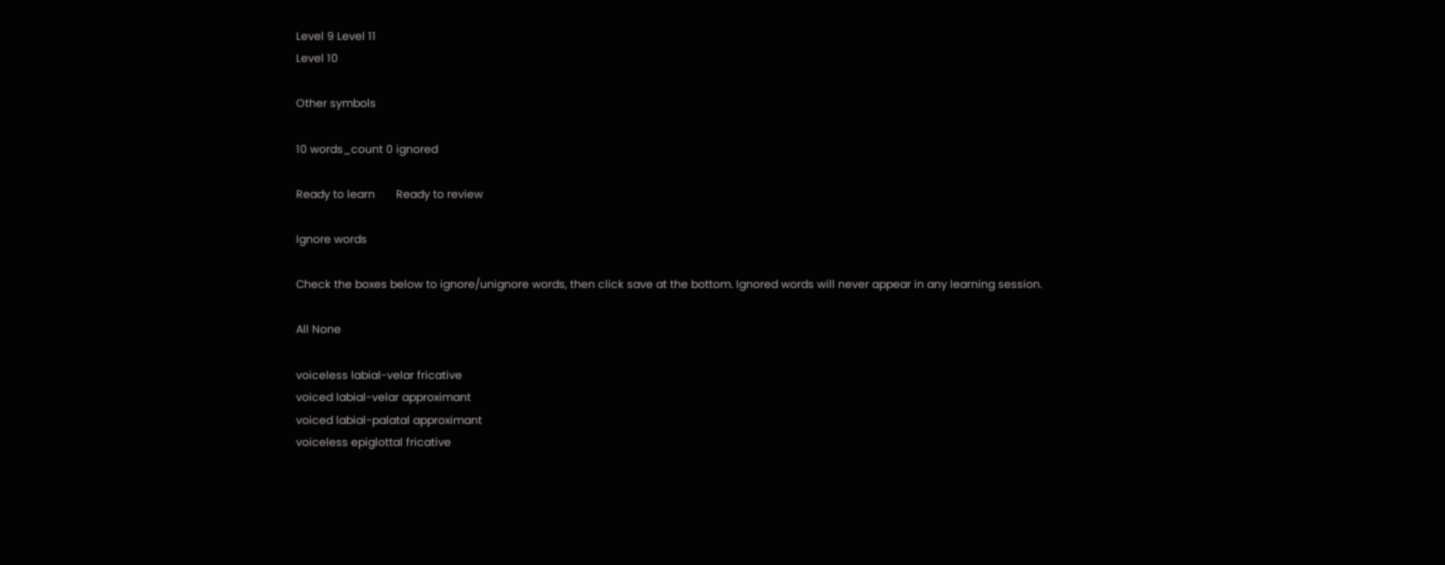Level 9 Level 11
Level 10

Other symbols

10 words_count 0 ignored

Ready to learn       Ready to review

Ignore words

Check the boxes below to ignore/unignore words, then click save at the bottom. Ignored words will never appear in any learning session.

All None

voiceless labial-velar fricative
voiced labial-velar approximant
voiced labial-palatal approximant
voiceless epiglottal fricative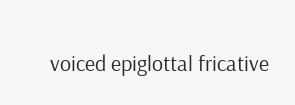voiced epiglottal fricative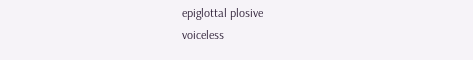epiglottal plosive
voiceless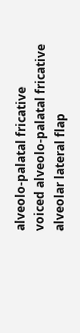alveolo-palatal fricative
voiced alveolo-palatal fricative
alveolar lateral flap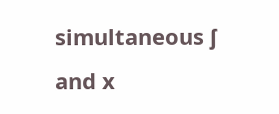simultaneous ʃ and x